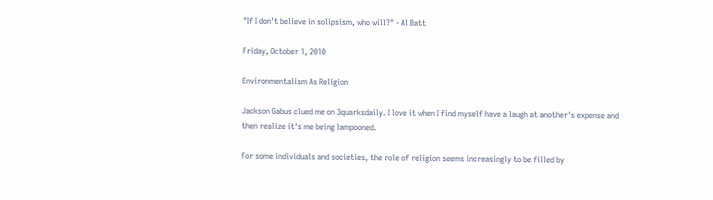"If I don't believe in solipsism, who will?" - Al Batt

Friday, October 1, 2010

Environmentalism As Religion

Jackson Gabus clued me on 3quarksdaily. I love it when I find myself have a laugh at another's expense and then realize it's me being lampooned.

For some individuals and societies, the role of religion seems increasingly to be filled by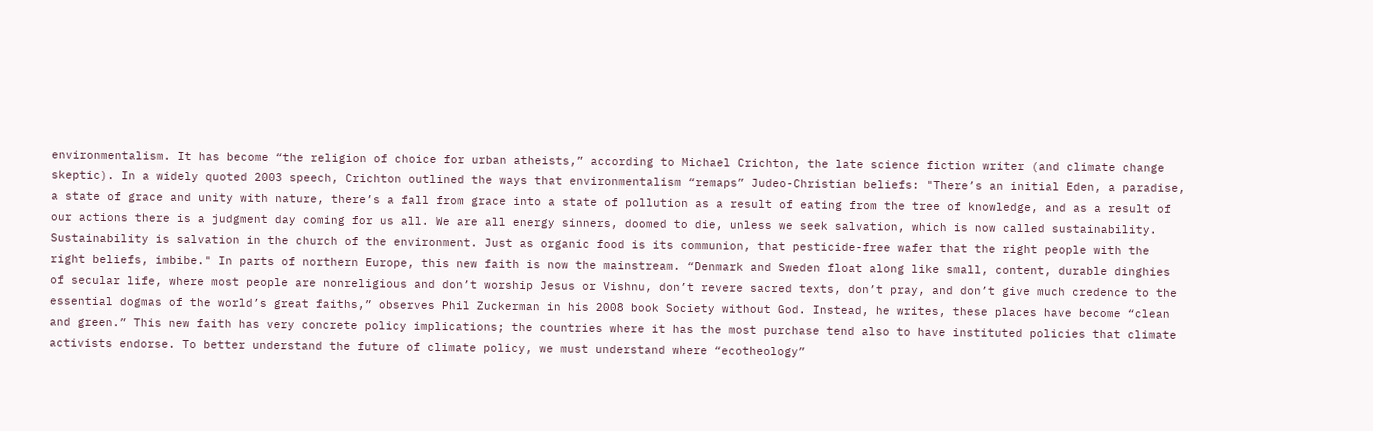environmentalism. It has become “the religion of choice for urban atheists,” according to Michael Crichton, the late science fiction writer (and climate change skeptic). In a widely quoted 2003 speech, Crichton outlined the ways that environmentalism “remaps” Judeo-Christian beliefs: "There’s an initial Eden, a paradise, a state of grace and unity with nature, there’s a fall from grace into a state of pollution as a result of eating from the tree of knowledge, and as a result of our actions there is a judgment day coming for us all. We are all energy sinners, doomed to die, unless we seek salvation, which is now called sustainability. Sustainability is salvation in the church of the environment. Just as organic food is its communion, that pesticide-free wafer that the right people with the right beliefs, imbibe." In parts of northern Europe, this new faith is now the mainstream. “Denmark and Sweden float along like small, content, durable dinghies of secular life, where most people are nonreligious and don’t worship Jesus or Vishnu, don’t revere sacred texts, don’t pray, and don’t give much credence to the essential dogmas of the world’s great faiths,” observes Phil Zuckerman in his 2008 book Society without God. Instead, he writes, these places have become “clean and green.” This new faith has very concrete policy implications; the countries where it has the most purchase tend also to have instituted policies that climate activists endorse. To better understand the future of climate policy, we must understand where “ecotheology”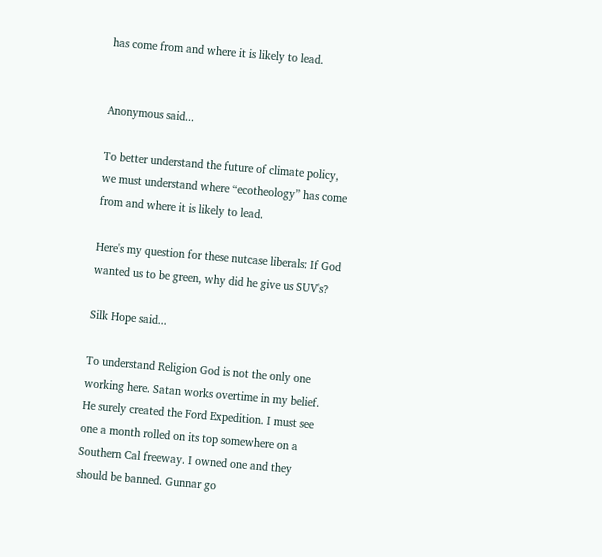has come from and where it is likely to lead.


Anonymous said...

To better understand the future of climate policy, we must understand where “ecotheology” has come from and where it is likely to lead.

Here's my question for these nutcase liberals: If God wanted us to be green, why did he give us SUV's?

Silk Hope said...

To understand Religion God is not the only one working here. Satan works overtime in my belief. He surely created the Ford Expedition. I must see one a month rolled on its top somewhere on a Southern Cal freeway. I owned one and they should be banned. Gunnar go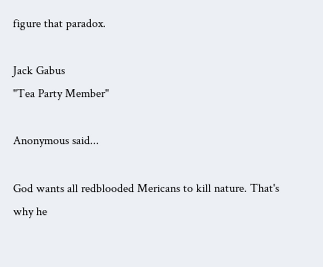figure that paradox.

Jack Gabus
"Tea Party Member"

Anonymous said...

God wants all redblooded Mericans to kill nature. That's why he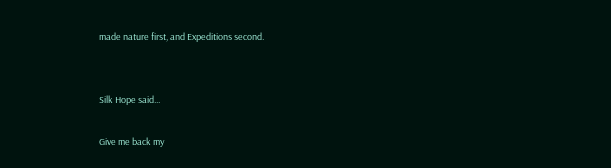made nature first, and Expeditions second.


Silk Hope said...

Give me back my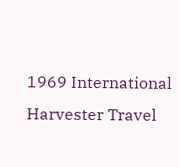1969 International Harvester Travel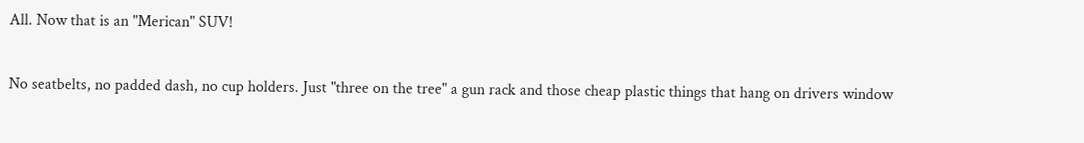All. Now that is an "Merican" SUV!

No seatbelts, no padded dash, no cup holders. Just "three on the tree" a gun rack and those cheap plastic things that hang on drivers window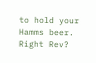to hold your Hamms beer. Right Rev?